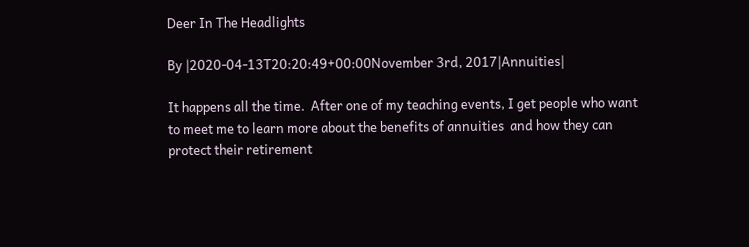Deer In The Headlights

By |2020-04-13T20:20:49+00:00November 3rd, 2017|Annuities|

It happens all the time.  After one of my teaching events, I get people who want to meet me to learn more about the benefits of annuities  and how they can protect their retirement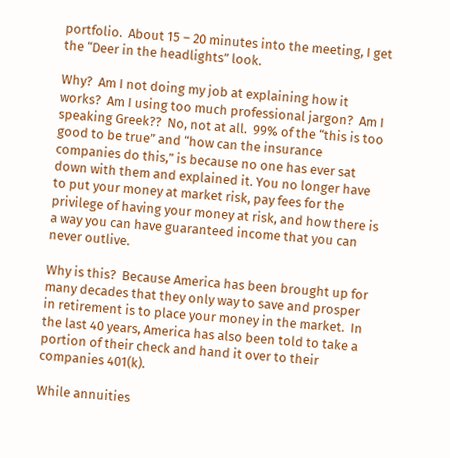portfolio.  About 15 – 20 minutes into the meeting, I get the “Deer in the headlights” look.

Why?  Am I not doing my job at explaining how it works?  Am I using too much professional jargon?  Am I speaking Greek??  No, not at all.  99% of the “this is too good to be true” and “how can the insurance companies do this,” is because no one has ever sat down with them and explained it. You no longer have to put your money at market risk, pay fees for the privilege of having your money at risk, and how there is a way you can have guaranteed income that you can never outlive.

Why is this?  Because America has been brought up for many decades that they only way to save and prosper in retirement is to place your money in the market.  In the last 40 years, America has also been told to take a portion of their check and hand it over to their companies 401(k).

While annuities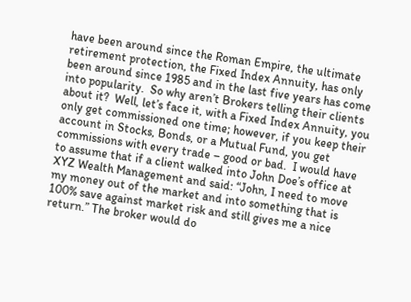have been around since the Roman Empire, the ultimate retirement protection, the Fixed Index Annuity, has only been around since 1985 and in the last five years has come into popularity.  So why aren’t Brokers telling their clients about it?  Well, let’s face it, with a Fixed Index Annuity, you only get commissioned one time; however, if you keep their account in Stocks, Bonds, or a Mutual Fund, you get commissions with every trade – good or bad.  I would have to assume that if a client walked into John Doe’s office at XYZ Wealth Management and said: “John, I need to move my money out of the market and into something that is 100% save against market risk and still gives me a nice return.” The broker would do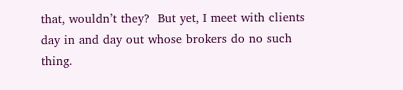that, wouldn’t they?  But yet, I meet with clients day in and day out whose brokers do no such thing.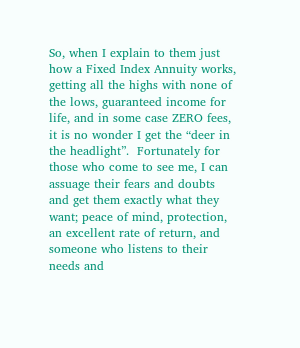So, when I explain to them just how a Fixed Index Annuity works, getting all the highs with none of the lows, guaranteed income for life, and in some case ZERO fees, it is no wonder I get the “deer in the headlight”.  Fortunately for those who come to see me, I can assuage their fears and doubts and get them exactly what they want; peace of mind, protection, an excellent rate of return, and someone who listens to their needs and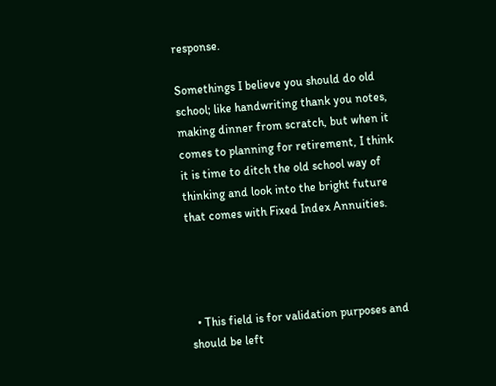response.

Somethings I believe you should do old school; like handwriting thank you notes, making dinner from scratch, but when it comes to planning for retirement, I think it is time to ditch the old school way of thinking and look into the bright future that comes with Fixed Index Annuities.




  • This field is for validation purposes and should be left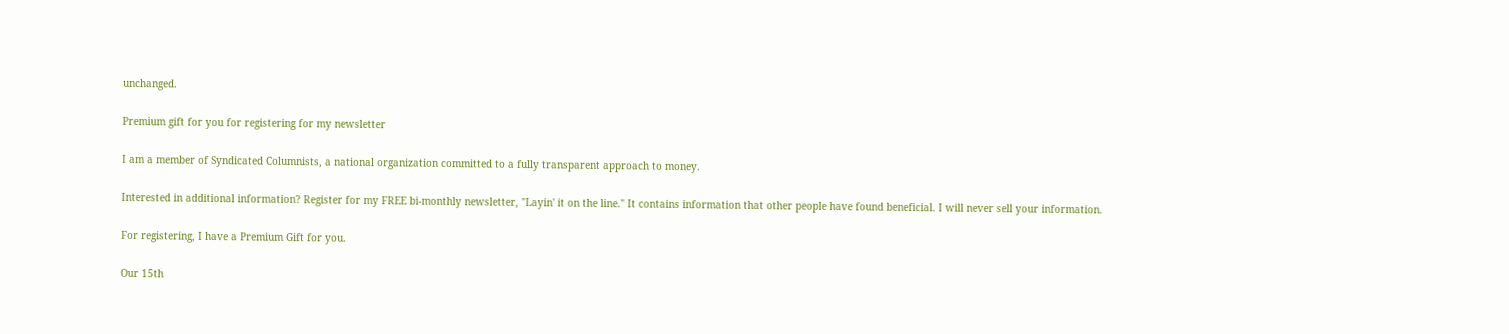unchanged.

Premium gift for you for registering for my newsletter

I am a member of Syndicated Columnists, a national organization committed to a fully transparent approach to money.

Interested in additional information? Register for my FREE bi-monthly newsletter, "Layin' it on the line." It contains information that other people have found beneficial. I will never sell your information.

For registering, I have a Premium Gift for you.

Our 15th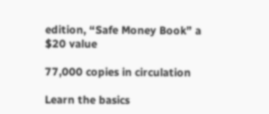edition, “Safe Money Book” a $20 value

77,000 copies in circulation

Learn the basics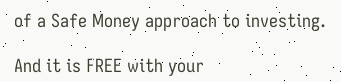of a Safe Money approach to investing.

And it is FREE with your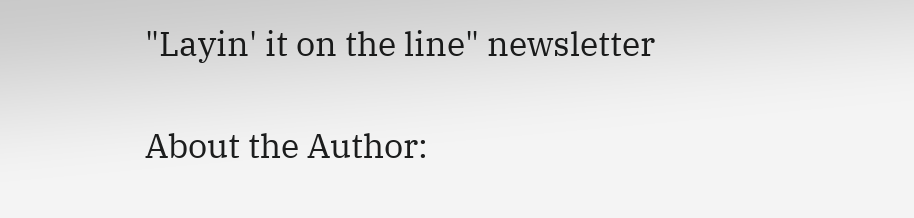"Layin' it on the line" newsletter

About the Author: